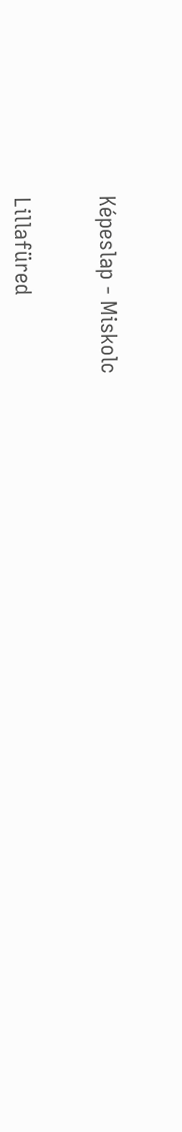Képeslap - Miskolc


Lillafüred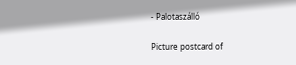- Palotaszálló

Picture postcard of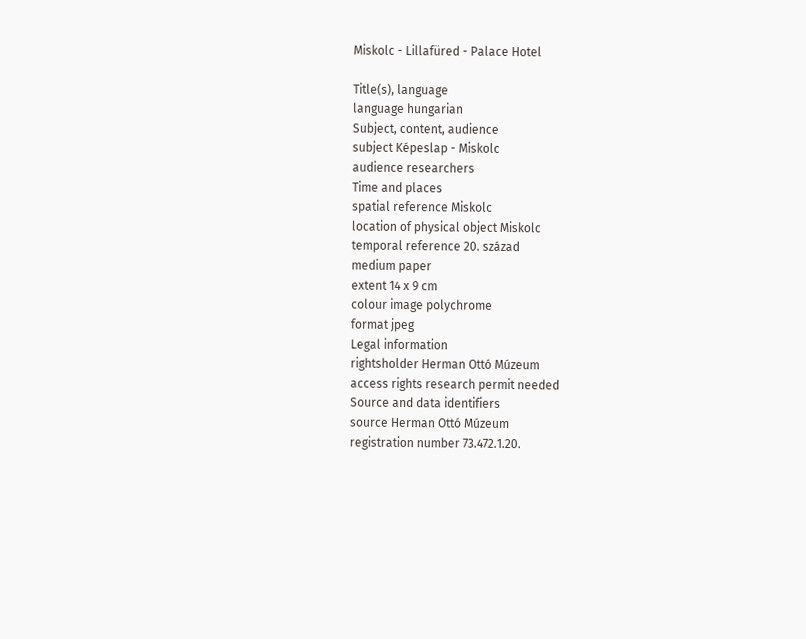Miskolc - Lillafüred - Palace Hotel

Title(s), language
language hungarian
Subject, content, audience
subject Képeslap - Miskolc
audience researchers
Time and places
spatial reference Miskolc
location of physical object Miskolc
temporal reference 20. század
medium paper
extent 14 x 9 cm
colour image polychrome
format jpeg
Legal information
rightsholder Herman Ottó Múzeum
access rights research permit needed
Source and data identifiers
source Herman Ottó Múzeum
registration number 73.472.1.20.